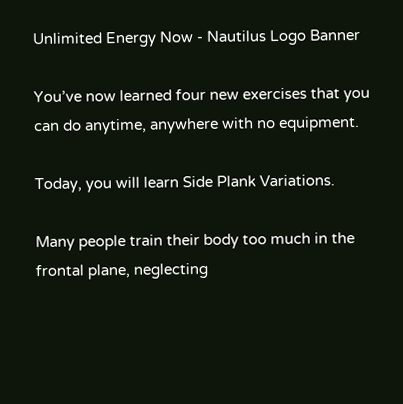Unlimited Energy Now - Nautilus Logo Banner

You’ve now learned four new exercises that you can do anytime, anywhere with no equipment.

Today, you will learn Side Plank Variations.

Many people train their body too much in the frontal plane, neglecting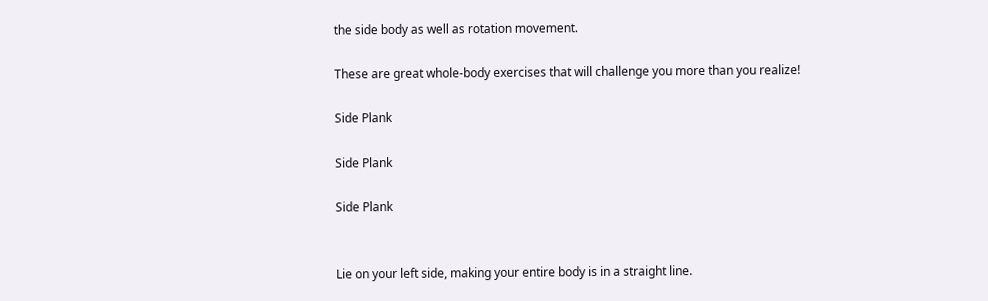the side body as well as rotation movement.

These are great whole-body exercises that will challenge you more than you realize!

Side Plank

Side Plank

Side Plank


Lie on your left side, making your entire body is in a straight line.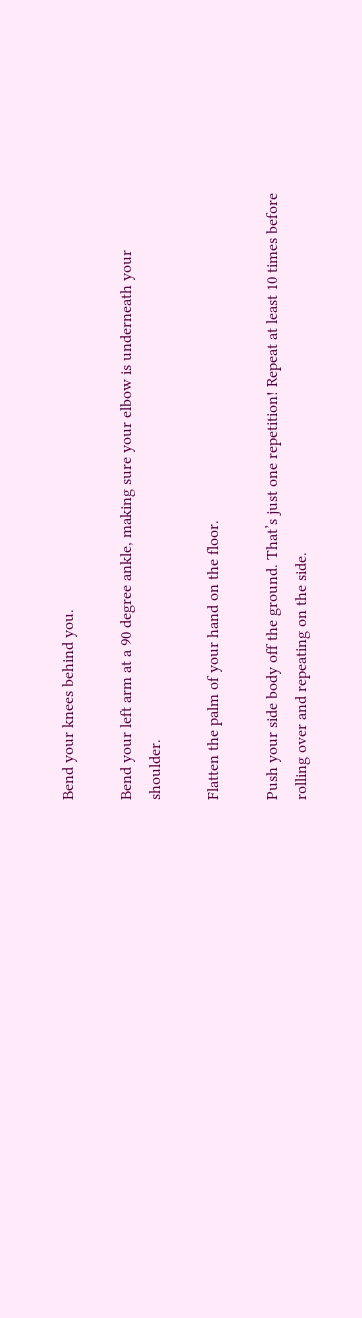Bend your knees behind you.

Bend your left arm at a 90 degree ankle, making sure your elbow is underneath your shoulder.

Flatten the palm of your hand on the floor.

Push your side body off the ground. That’s just one repetition! Repeat at least 10 times before rolling over and repeating on the side.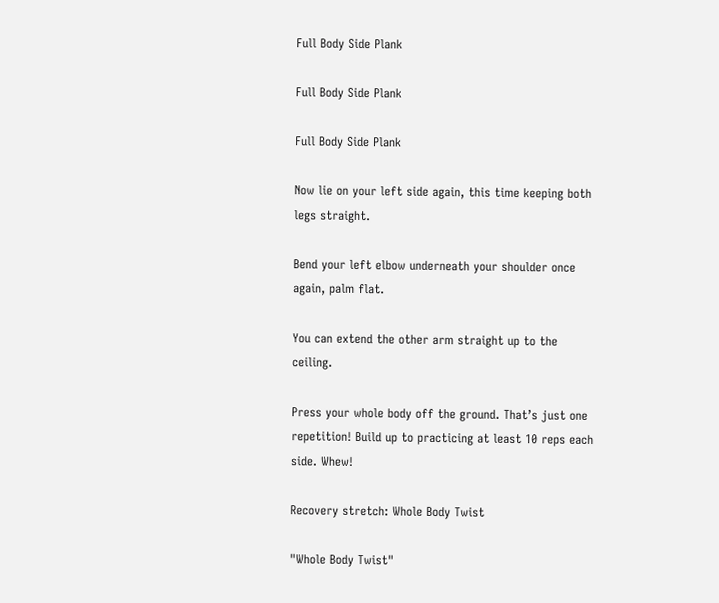Full Body Side Plank

Full Body Side Plank

Full Body Side Plank

Now lie on your left side again, this time keeping both legs straight.

Bend your left elbow underneath your shoulder once again, palm flat.

You can extend the other arm straight up to the ceiling.

Press your whole body off the ground. That’s just one repetition! Build up to practicing at least 10 reps each side. Whew!

Recovery stretch: Whole Body Twist

"Whole Body Twist"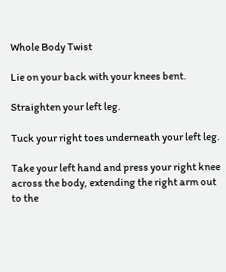Whole Body Twist

Lie on your back with your knees bent.

Straighten your left leg.

Tuck your right toes underneath your left leg.

Take your left hand and press your right knee across the body, extending the right arm out to the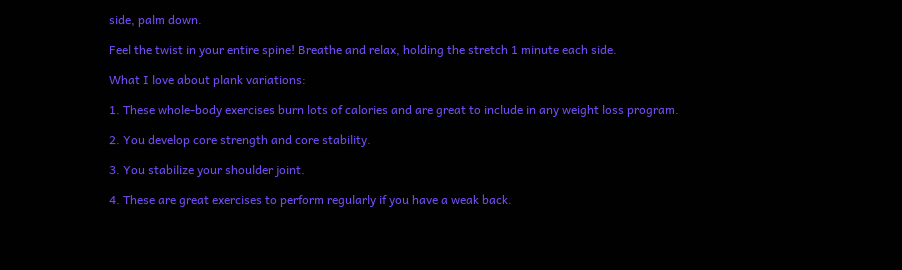side, palm down.

Feel the twist in your entire spine! Breathe and relax, holding the stretch 1 minute each side.

What I love about plank variations:

1. These whole-body exercises burn lots of calories and are great to include in any weight loss program.

2. You develop core strength and core stability.

3. You stabilize your shoulder joint.

4. These are great exercises to perform regularly if you have a weak back.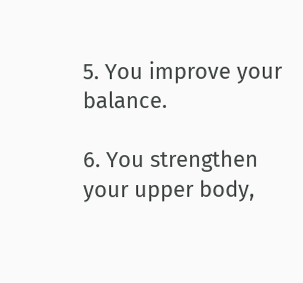5. You improve your balance.

6. You strengthen your upper body,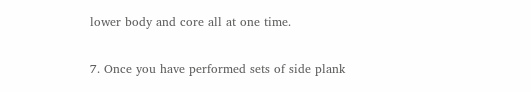lower body and core all at one time.

7. Once you have performed sets of side plank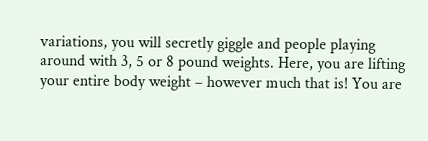variations, you will secretly giggle and people playing around with 3, 5 or 8 pound weights. Here, you are lifting your entire body weight – however much that is! You are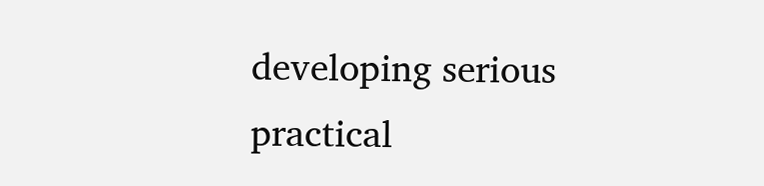developing serious practical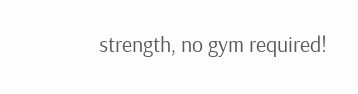strength, no gym required!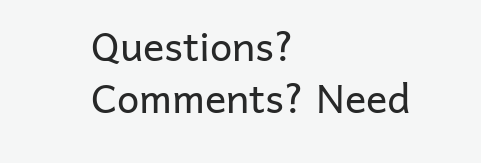Questions? Comments? Need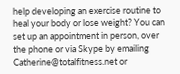help developing an exercise routine to heal your body or lose weight? You can set up an appointment in person, over the phone or via Skype by emailing Catherine@totalfitness.net or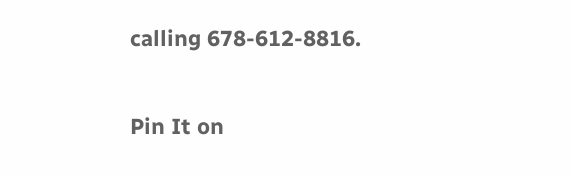calling 678-612-8816.

Pin It on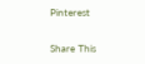Pinterest

Share This